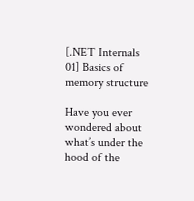[.NET Internals 01] Basics of memory structure

Have you ever wondered about what’s under the hood of the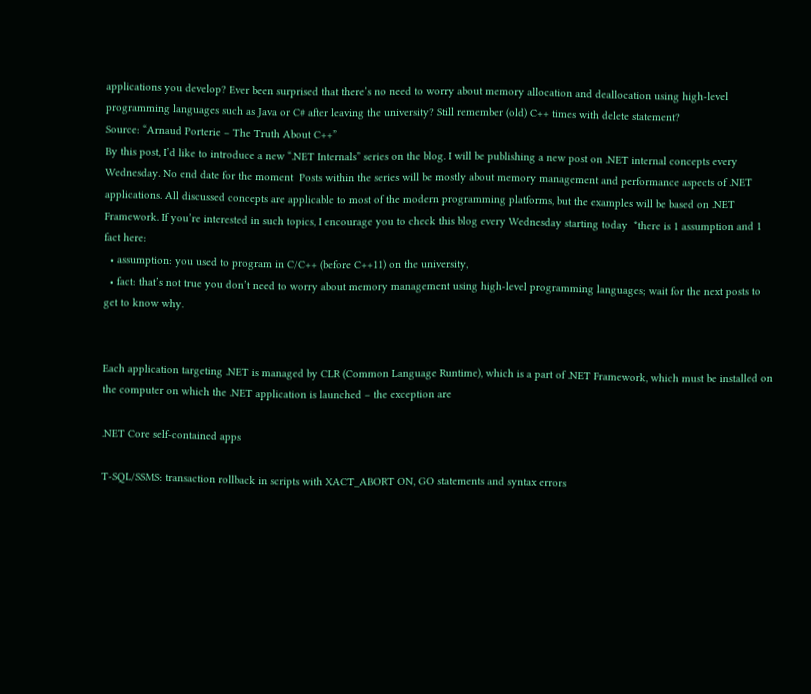applications you develop? Ever been surprised that there’s no need to worry about memory allocation and deallocation using high-level programming languages such as Java or C# after leaving the university? Still remember (old) C++ times with delete statement?
Source: “Arnaud Porterie – The Truth About C++”
By this post, I’d like to introduce a new “.NET Internals” series on the blog. I will be publishing a new post on .NET internal concepts every Wednesday. No end date for the moment  Posts within the series will be mostly about memory management and performance aspects of .NET applications. All discussed concepts are applicable to most of the modern programming platforms, but the examples will be based on .NET Framework. If you’re interested in such topics, I encourage you to check this blog every Wednesday starting today  *there is 1 assumption and 1 fact here:
  • assumption: you used to program in C/C++ (before C++11) on the university,
  • fact: that’s not true you don’t need to worry about memory management using high-level programming languages; wait for the next posts to get to know why.


Each application targeting .NET is managed by CLR (Common Language Runtime), which is a part of .NET Framework, which must be installed on the computer on which the .NET application is launched – the exception are

.NET Core self-contained apps

T-SQL/SSMS: transaction rollback in scripts with XACT_ABORT ON, GO statements and syntax errors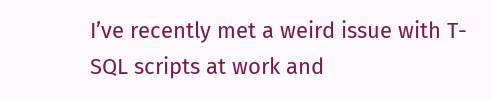I’ve recently met a weird issue with T-SQL scripts at work and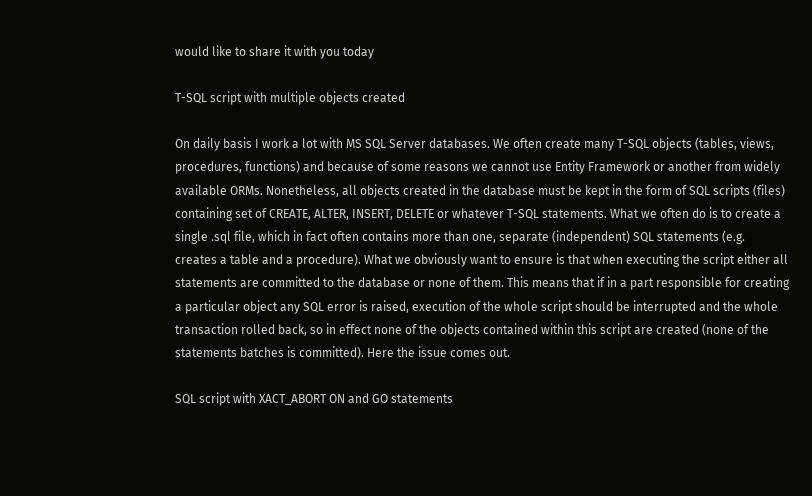would like to share it with you today

T-SQL script with multiple objects created

On daily basis I work a lot with MS SQL Server databases. We often create many T-SQL objects (tables, views, procedures, functions) and because of some reasons we cannot use Entity Framework or another from widely available ORMs. Nonetheless, all objects created in the database must be kept in the form of SQL scripts (files) containing set of CREATE, ALTER, INSERT, DELETE or whatever T-SQL statements. What we often do is to create a single .sql file, which in fact often contains more than one, separate (independent) SQL statements (e.g. creates a table and a procedure). What we obviously want to ensure is that when executing the script either all statements are committed to the database or none of them. This means that if in a part responsible for creating a particular object any SQL error is raised, execution of the whole script should be interrupted and the whole transaction rolled back, so in effect none of the objects contained within this script are created (none of the statements batches is committed). Here the issue comes out.

SQL script with XACT_ABORT ON and GO statements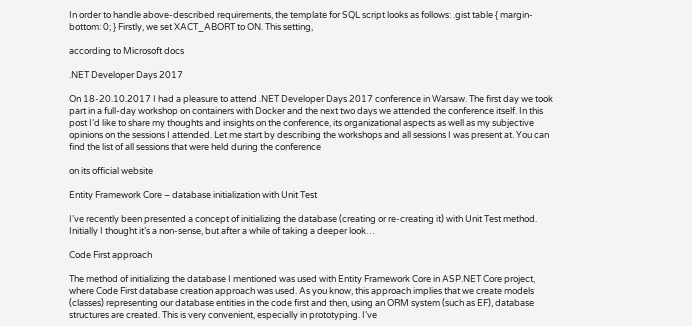In order to handle above-described requirements, the template for SQL script looks as follows: .gist table { margin-bottom: 0; } Firstly, we set XACT_ABORT to ON. This setting,

according to Microsoft docs

.NET Developer Days 2017

On 18-20.10.2017 I had a pleasure to attend .NET Developer Days 2017 conference in Warsaw. The first day we took part in a full-day workshop on containers with Docker and the next two days we attended the conference itself. In this post I’d like to share my thoughts and insights on the conference, its organizational aspects as well as my subjective opinions on the sessions I attended. Let me start by describing the workshops and all sessions I was present at. You can find the list of all sessions that were held during the conference

on its official website

Entity Framework Core – database initialization with Unit Test

I’ve recently been presented a concept of initializing the database (creating or re-creating it) with Unit Test method. Initially I thought it’s a non-sense, but after a while of taking a deeper look…

Code First approach

The method of initializing the database I mentioned was used with Entity Framework Core in ASP.NET Core project, where Code First database creation approach was used. As you know, this approach implies that we create models (classes) representing our database entities in the code first and then, using an ORM system (such as EF), database structures are created. This is very convenient, especially in prototyping. I’ve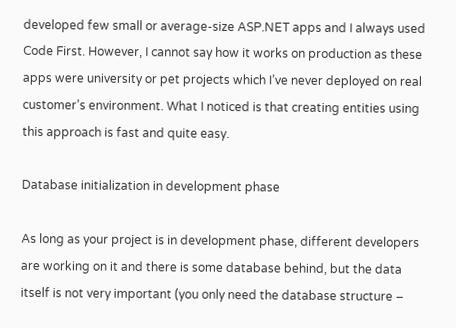developed few small or average-size ASP.NET apps and I always used Code First. However, I cannot say how it works on production as these apps were university or pet projects which I’ve never deployed on real customer’s environment. What I noticed is that creating entities using this approach is fast and quite easy.

Database initialization in development phase

As long as your project is in development phase, different developers are working on it and there is some database behind, but the data itself is not very important (you only need the database structure –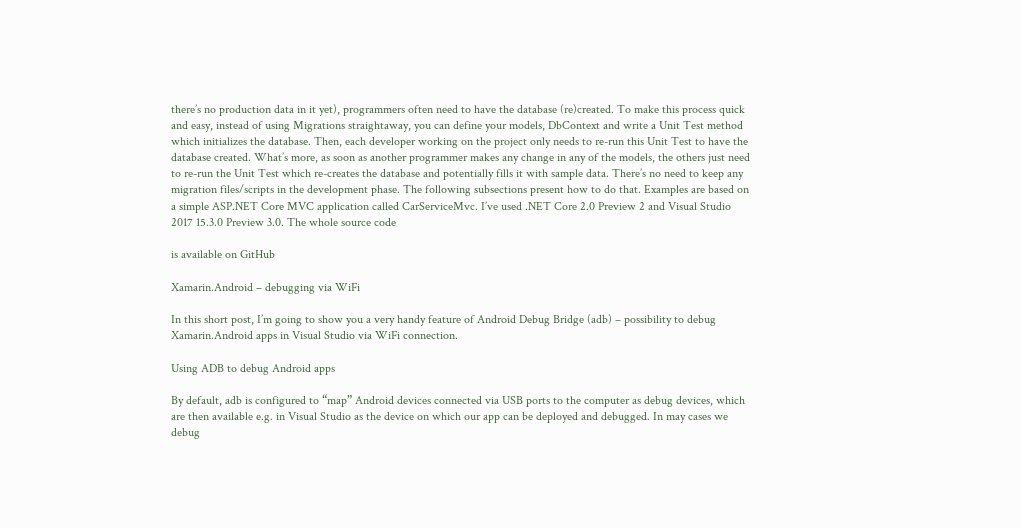there’s no production data in it yet), programmers often need to have the database (re)created. To make this process quick and easy, instead of using Migrations straightaway, you can define your models, DbContext and write a Unit Test method which initializes the database. Then, each developer working on the project only needs to re-run this Unit Test to have the database created. What’s more, as soon as another programmer makes any change in any of the models, the others just need to re-run the Unit Test which re-creates the database and potentially fills it with sample data. There’s no need to keep any migration files/scripts in the development phase. The following subsections present how to do that. Examples are based on a simple ASP.NET Core MVC application called CarServiceMvc. I’ve used .NET Core 2.0 Preview 2 and Visual Studio 2017 15.3.0 Preview 3.0. The whole source code

is available on GitHub

Xamarin.Android – debugging via WiFi

In this short post, I’m going to show you a very handy feature of Android Debug Bridge (adb) – possibility to debug Xamarin.Android apps in Visual Studio via WiFi connection.

Using ADB to debug Android apps

By default, adb is configured to “map” Android devices connected via USB ports to the computer as debug devices, which are then available e.g. in Visual Studio as the device on which our app can be deployed and debugged. In may cases we debug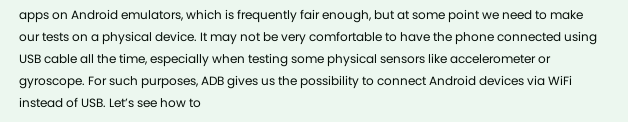apps on Android emulators, which is frequently fair enough, but at some point we need to make our tests on a physical device. It may not be very comfortable to have the phone connected using USB cable all the time, especially when testing some physical sensors like accelerometer or gyroscope. For such purposes, ADB gives us the possibility to connect Android devices via WiFi instead of USB. Let’s see how to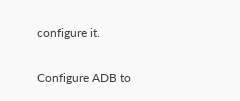configure it.

Configure ADB to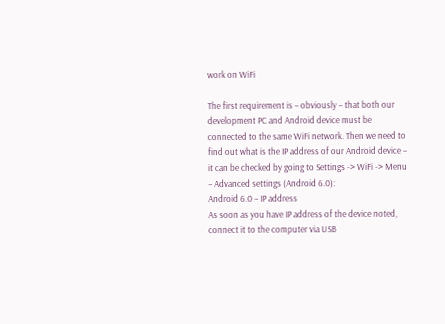work on WiFi

The first requirement is – obviously – that both our development PC and Android device must be connected to the same WiFi network. Then we need to find out what is the IP address of our Android device – it can be checked by going to Settings -> WiFi -> Menu – Advanced settings (Android 6.0):
Android 6.0 – IP address
As soon as you have IP address of the device noted, connect it to the computer via USB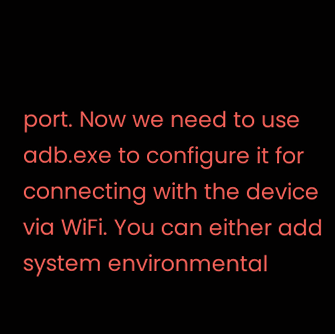port. Now we need to use adb.exe to configure it for connecting with the device via WiFi. You can either add system environmental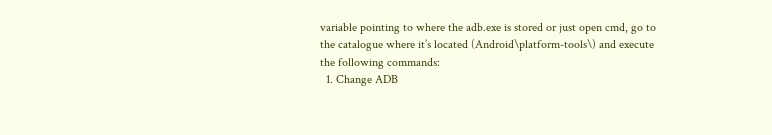variable pointing to where the adb.exe is stored or just open cmd, go to the catalogue where it’s located (Android\platform-tools\) and execute the following commands:
  1. Change ADB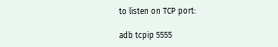to listen on TCP port:

adb tcpip 5555